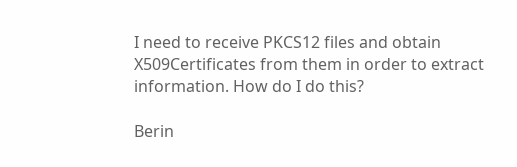I need to receive PKCS12 files and obtain X509Certificates from them in order to extract information. How do I do this?

Berin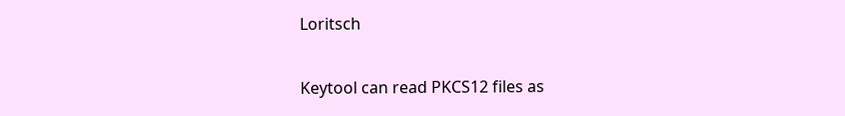Loritsch

Keytool can read PKCS12 files as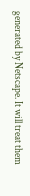generated by Netscape. It will treat them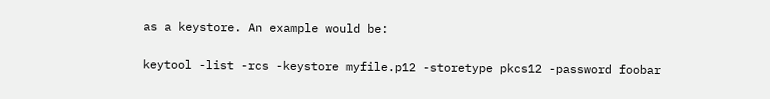as a keystore. An example would be:

keytool -list -rcs -keystore myfile.p12 -storetype pkcs12 -password foobar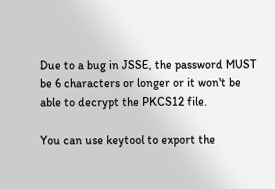Due to a bug in JSSE, the password MUST be 6 characters or longer or it won't be able to decrypt the PKCS12 file.

You can use keytool to export the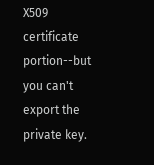X509 certificate portion--but you can't export the private key.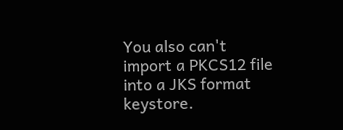You also can't import a PKCS12 file into a JKS format keystore.